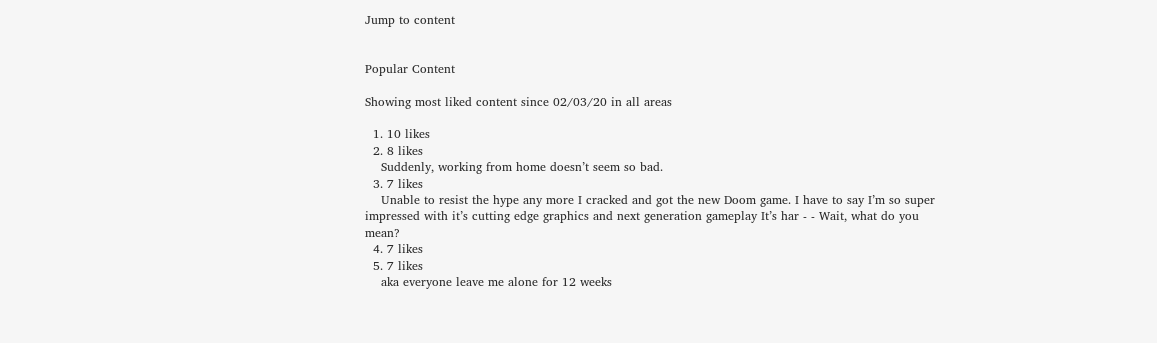Jump to content


Popular Content

Showing most liked content since 02/03/20 in all areas

  1. 10 likes
  2. 8 likes
    Suddenly, working from home doesn’t seem so bad.
  3. 7 likes
    Unable to resist the hype any more I cracked and got the new Doom game. I have to say I’m so super impressed with it’s cutting edge graphics and next generation gameplay It’s har - - Wait, what do you mean?
  4. 7 likes
  5. 7 likes
    aka everyone leave me alone for 12 weeks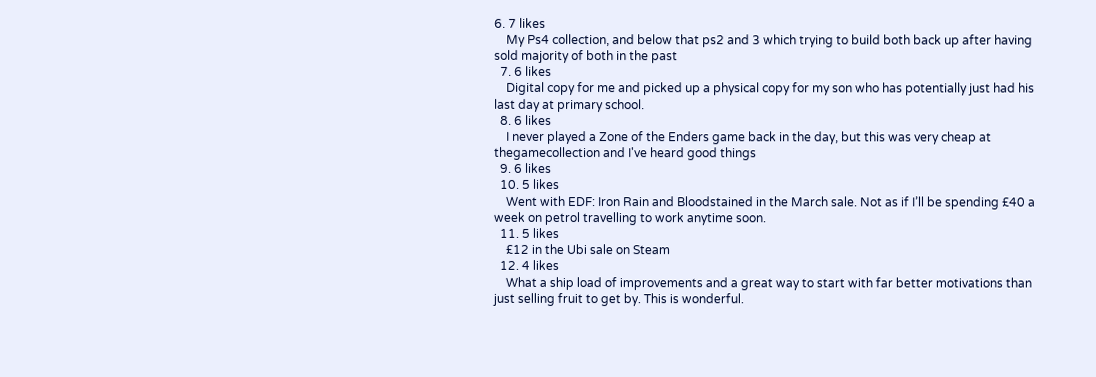6. 7 likes
    My Ps4 collection, and below that ps2 and 3 which trying to build both back up after having sold majority of both in the past
  7. 6 likes
    Digital copy for me and picked up a physical copy for my son who has potentially just had his last day at primary school.
  8. 6 likes
    I never played a Zone of the Enders game back in the day, but this was very cheap at thegamecollection and I've heard good things
  9. 6 likes
  10. 5 likes
    Went with EDF: Iron Rain and Bloodstained in the March sale. Not as if I’ll be spending £40 a week on petrol travelling to work anytime soon.
  11. 5 likes
    £12 in the Ubi sale on Steam
  12. 4 likes
    What a ship load of improvements and a great way to start with far better motivations than just selling fruit to get by. This is wonderful.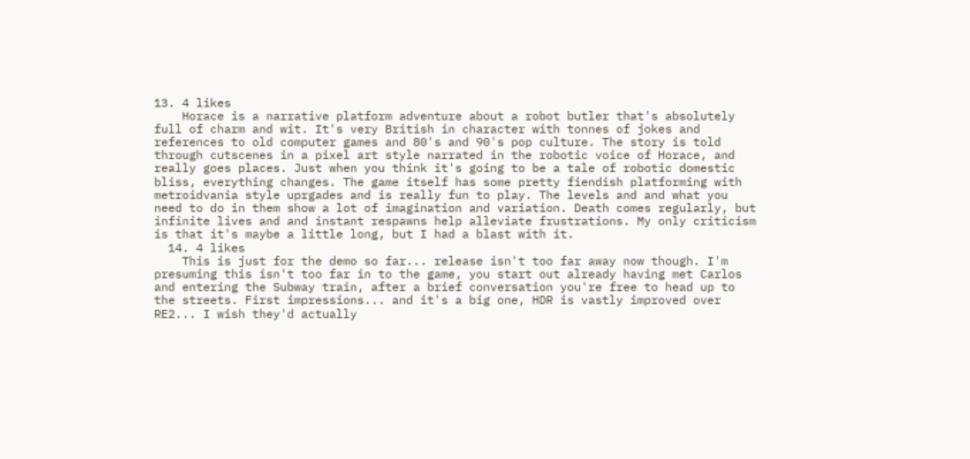13. 4 likes
    Horace is a narrative platform adventure about a robot butler that's absolutely full of charm and wit. It's very British in character with tonnes of jokes and references to old computer games and 80's and 90's pop culture. The story is told through cutscenes in a pixel art style narrated in the robotic voice of Horace, and really goes places. Just when you think it's going to be a tale of robotic domestic bliss, everything changes. The game itself has some pretty fiendish platforming with metroidvania style uprgades and is really fun to play. The levels and and what you need to do in them show a lot of imagination and variation. Death comes regularly, but infinite lives and and instant respawns help alleviate frustrations. My only criticism is that it's maybe a little long, but I had a blast with it.
  14. 4 likes
    This is just for the demo so far... release isn't too far away now though. I'm presuming this isn't too far in to the game, you start out already having met Carlos and entering the Subway train, after a brief conversation you're free to head up to the streets. First impressions... and it's a big one, HDR is vastly improved over RE2... I wish they'd actually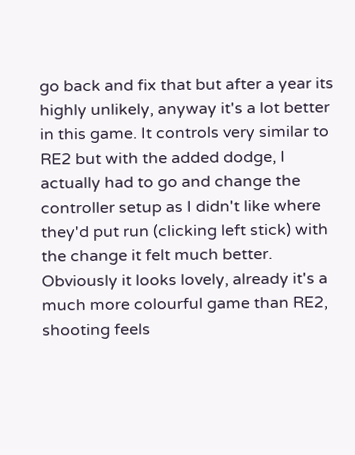go back and fix that but after a year its highly unlikely, anyway it's a lot better in this game. It controls very similar to RE2 but with the added dodge, I actually had to go and change the controller setup as I didn't like where they'd put run (clicking left stick) with the change it felt much better. Obviously it looks lovely, already it's a much more colourful game than RE2, shooting feels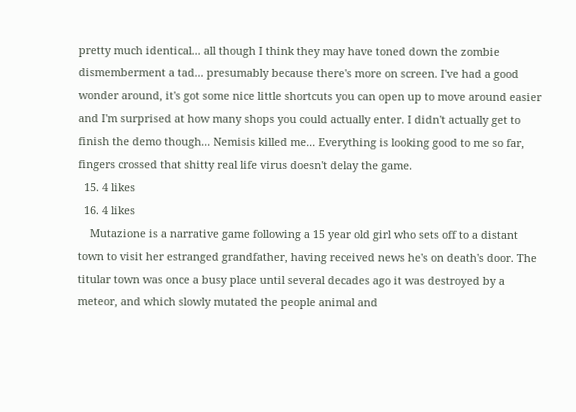pretty much identical... all though I think they may have toned down the zombie dismemberment a tad... presumably because there's more on screen. I've had a good wonder around, it's got some nice little shortcuts you can open up to move around easier and I'm surprised at how many shops you could actually enter. I didn't actually get to finish the demo though... Nemisis killed me... Everything is looking good to me so far, fingers crossed that shitty real life virus doesn't delay the game.
  15. 4 likes
  16. 4 likes
    Mutazione is a narrative game following a 15 year old girl who sets off to a distant town to visit her estranged grandfather, having received news he's on death's door. The titular town was once a busy place until several decades ago it was destroyed by a meteor, and which slowly mutated the people animal and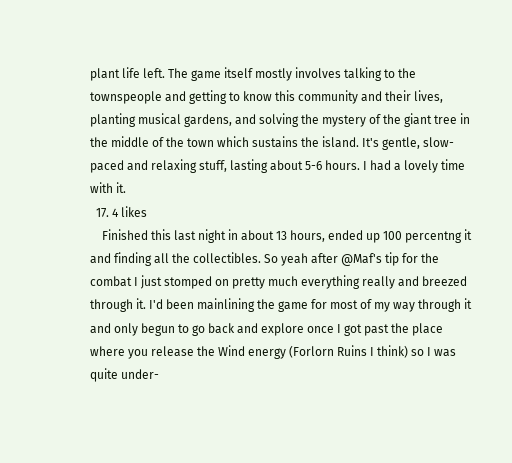plant life left. The game itself mostly involves talking to the townspeople and getting to know this community and their lives, planting musical gardens, and solving the mystery of the giant tree in the middle of the town which sustains the island. It's gentle, slow-paced and relaxing stuff, lasting about 5-6 hours. I had a lovely time with it.
  17. 4 likes
    Finished this last night in about 13 hours, ended up 100 percentng it and finding all the collectibles. So yeah after @Maf's tip for the combat I just stomped on pretty much everything really and breezed through it. I'd been mainlining the game for most of my way through it and only begun to go back and explore once I got past the place where you release the Wind energy (Forlorn Ruins I think) so I was quite under-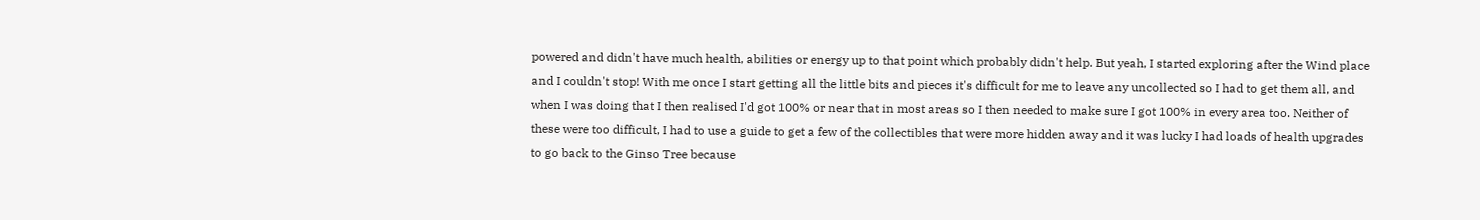powered and didn't have much health, abilities or energy up to that point which probably didn't help. But yeah, I started exploring after the Wind place and I couldn't stop! With me once I start getting all the little bits and pieces it's difficult for me to leave any uncollected so I had to get them all, and when I was doing that I then realised I'd got 100% or near that in most areas so I then needed to make sure I got 100% in every area too. Neither of these were too difficult, I had to use a guide to get a few of the collectibles that were more hidden away and it was lucky I had loads of health upgrades to go back to the Ginso Tree because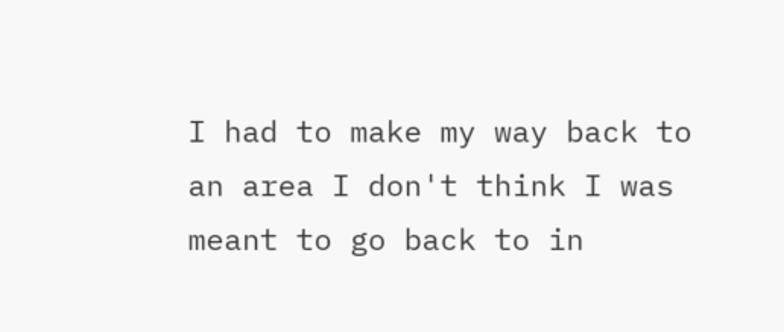I had to make my way back to an area I don't think I was meant to go back to in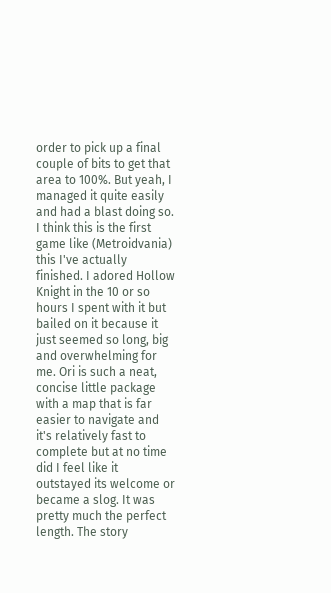order to pick up a final couple of bits to get that area to 100%. But yeah, I managed it quite easily and had a blast doing so. I think this is the first game like (Metroidvania) this I've actually finished. I adored Hollow Knight in the 10 or so hours I spent with it but bailed on it because it just seemed so long, big and overwhelming for me. Ori is such a neat, concise little package with a map that is far easier to navigate and it's relatively fast to complete but at no time did I feel like it outstayed its welcome or became a slog. It was pretty much the perfect length. The story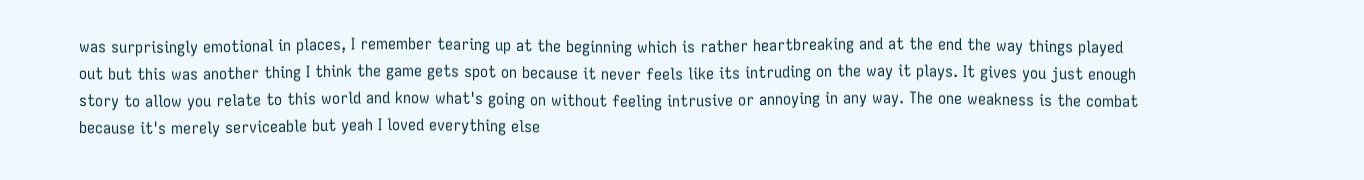was surprisingly emotional in places, I remember tearing up at the beginning which is rather heartbreaking and at the end the way things played out but this was another thing I think the game gets spot on because it never feels like its intruding on the way it plays. It gives you just enough story to allow you relate to this world and know what's going on without feeling intrusive or annoying in any way. The one weakness is the combat because it's merely serviceable but yeah I loved everything else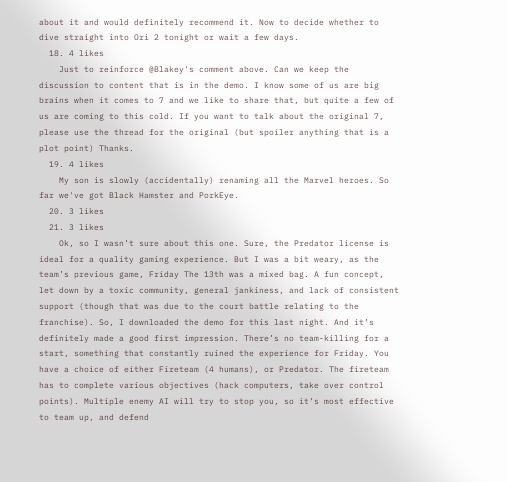about it and would definitely recommend it. Now to decide whether to dive straight into Ori 2 tonight or wait a few days.
  18. 4 likes
    Just to reinforce @Blakey's comment above. Can we keep the discussion to content that is in the demo. I know some of us are big brains when it comes to 7 and we like to share that, but quite a few of us are coming to this cold. If you want to talk about the original 7, please use the thread for the original (but spoiler anything that is a plot point) Thanks.
  19. 4 likes
    My son is slowly (accidentally) renaming all the Marvel heroes. So far we've got Black Hamster and PorkEye.
  20. 3 likes
  21. 3 likes
    Ok, so I wasn’t sure about this one. Sure, the Predator license is ideal for a quality gaming experience. But I was a bit weary, as the team’s previous game, Friday The 13th was a mixed bag. A fun concept, let down by a toxic community, general jankiness, and lack of consistent support (though that was due to the court battle relating to the franchise). So, I downloaded the demo for this last night. And it’s definitely made a good first impression. There’s no team-killing for a start, something that constantly ruined the experience for Friday. You have a choice of either Fireteam (4 humans), or Predator. The fireteam has to complete various objectives (hack computers, take over control points). Multiple enemy AI will try to stop you, so it’s most effective to team up, and defend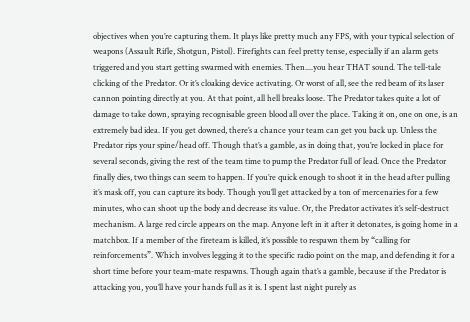objectives when you’re capturing them. It plays like pretty much any FPS, with your typical selection of weapons (Assault Rifle, Shotgun, Pistol). Firefights can feel pretty tense, especially if an alarm gets triggered and you start getting swarmed with enemies. Then....you hear THAT sound. The tell-tale clicking of the Predator. Or it’s cloaking device activating. Or worst of all, see the red beam of its laser cannon pointing directly at you. At that point, all hell breaks loose. The Predator takes quite a lot of damage to take down, spraying recognisable green blood all over the place. Taking it on, one on one, is an extremely bad idea. If you get downed, there’s a chance your team can get you back up. Unless the Predator rips your spine/head off. Though that’s a gamble, as in doing that, you’re locked in place for several seconds, giving the rest of the team time to pump the Predator full of lead. Once the Predator finally dies, two things can seem to happen. If you’re quick enough to shoot it in the head after pulling it’s mask off, you can capture its body. Though you’ll get attacked by a ton of mercenaries for a few minutes, who can shoot up the body and decrease its value. Or, the Predator activates it’s self-destruct mechanism. A large red circle appears on the map. Anyone left in it after it detonates, is going home in a matchbox. If a member of the fireteam is killed, it’s possible to respawn them by “calling for reinforcements”. Which involves legging it to the specific radio point on the map, and defending it for a short time before your team-mate respawns. Though again that’s a gamble, because if the Predator is attacking you, you’ll have your hands full as it is. I spent last night purely as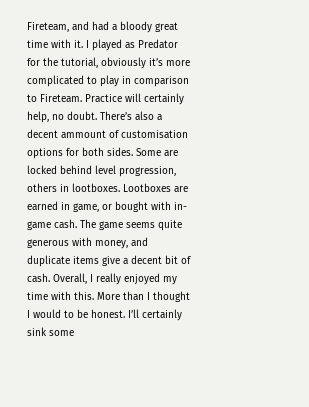Fireteam, and had a bloody great time with it. I played as Predator for the tutorial, obviously it’s more complicated to play in comparison to Fireteam. Practice will certainly help, no doubt. There’s also a decent ammount of customisation options for both sides. Some are locked behind level progression, others in lootboxes. Lootboxes are earned in game, or bought with in-game cash. The game seems quite generous with money, and duplicate items give a decent bit of cash. Overall, I really enjoyed my time with this. More than I thought I would to be honest. I’ll certainly sink some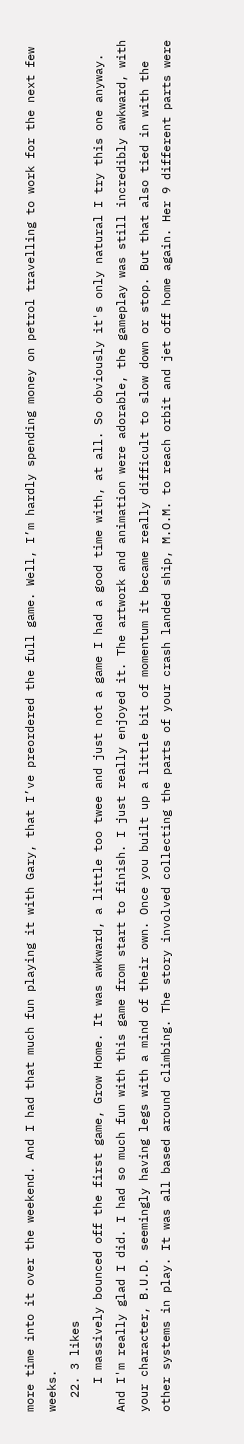more time into it over the weekend. And I had that much fun playing it with Gary, that I’ve preordered the full game. Well, I’m hardly spending money on petrol travelling to work for the next few weeks.
  22. 3 likes
    I massively bounced off the first game, Grow Home. It was awkward, a little too twee and just not a game I had a good time with, at all. So obviously it's only natural I try this one anyway. And I'm really glad I did. I had so much fun with this game from start to finish. I just really enjoyed it. The artwork and animation were adorable, the gameplay was still incredibly awkward, with your character, B.U.D. seemingly having legs with a mind of their own. Once you built up a little bit of momentum it became really difficult to slow down or stop. But that also tied in with the other systems in play. It was all based around climbing. The story involved collecting the parts of your crash landed ship, M.O.M. to reach orbit and jet off home again. Her 9 different parts were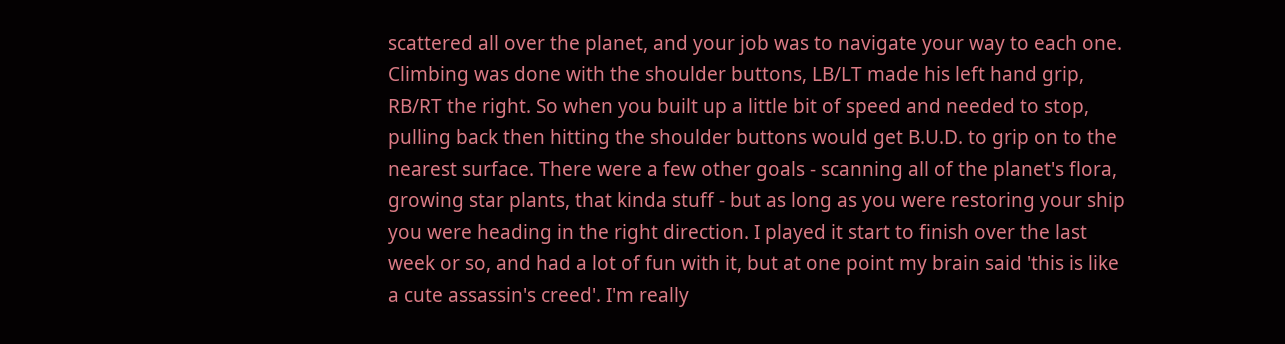scattered all over the planet, and your job was to navigate your way to each one. Climbing was done with the shoulder buttons, LB/LT made his left hand grip, RB/RT the right. So when you built up a little bit of speed and needed to stop, pulling back then hitting the shoulder buttons would get B.U.D. to grip on to the nearest surface. There were a few other goals - scanning all of the planet's flora, growing star plants, that kinda stuff - but as long as you were restoring your ship you were heading in the right direction. I played it start to finish over the last week or so, and had a lot of fun with it, but at one point my brain said 'this is like a cute assassin's creed'. I'm really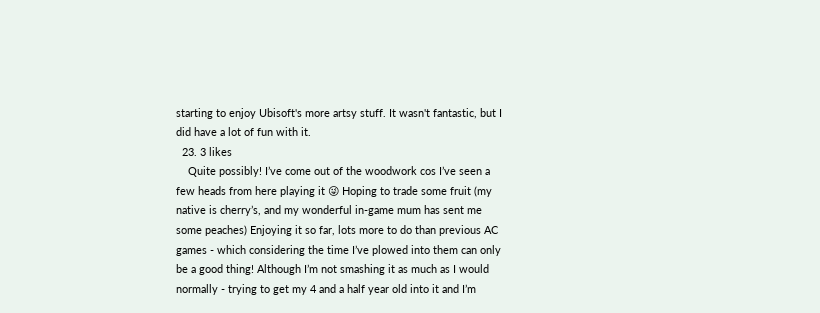starting to enjoy Ubisoft's more artsy stuff. It wasn't fantastic, but I did have a lot of fun with it.
  23. 3 likes
    Quite possibly! I’ve come out of the woodwork cos I’ve seen a few heads from here playing it 😜 Hoping to trade some fruit (my native is cherry’s, and my wonderful in-game mum has sent me some peaches) Enjoying it so far, lots more to do than previous AC games - which considering the time I’ve plowed into them can only be a good thing! Although I’m not smashing it as much as I would normally - trying to get my 4 and a half year old into it and I’m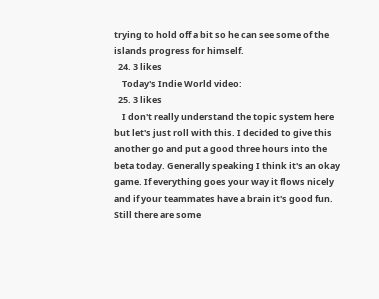trying to hold off a bit so he can see some of the islands progress for himself.
  24. 3 likes
    Today's Indie World video:
  25. 3 likes
    I don't really understand the topic system here but let's just roll with this. I decided to give this another go and put a good three hours into the beta today. Generally speaking I think it's an okay game. If everything goes your way it flows nicely and if your teammates have a brain it's good fun. Still there are some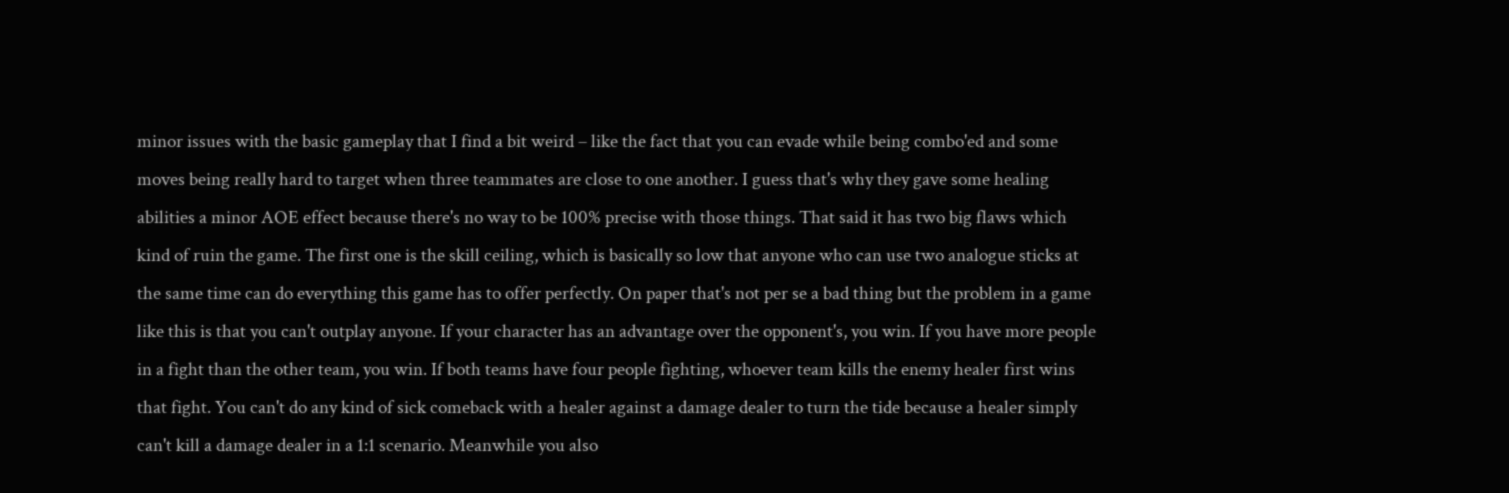minor issues with the basic gameplay that I find a bit weird – like the fact that you can evade while being combo'ed and some moves being really hard to target when three teammates are close to one another. I guess that's why they gave some healing abilities a minor AOE effect because there's no way to be 100% precise with those things. That said it has two big flaws which kind of ruin the game. The first one is the skill ceiling, which is basically so low that anyone who can use two analogue sticks at the same time can do everything this game has to offer perfectly. On paper that's not per se a bad thing but the problem in a game like this is that you can't outplay anyone. If your character has an advantage over the opponent's, you win. If you have more people in a fight than the other team, you win. If both teams have four people fighting, whoever team kills the enemy healer first wins that fight. You can't do any kind of sick comeback with a healer against a damage dealer to turn the tide because a healer simply can't kill a damage dealer in a 1:1 scenario. Meanwhile you also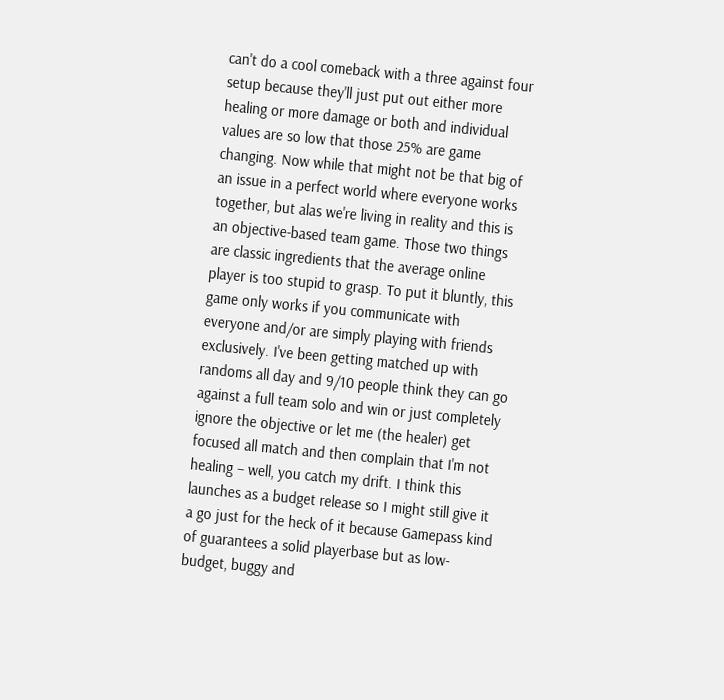can't do a cool comeback with a three against four setup because they'll just put out either more healing or more damage or both and individual values are so low that those 25% are game changing. Now while that might not be that big of an issue in a perfect world where everyone works together, but alas we're living in reality and this is an objective-based team game. Those two things are classic ingredients that the average online player is too stupid to grasp. To put it bluntly, this game only works if you communicate with everyone and/or are simply playing with friends exclusively. I've been getting matched up with randoms all day and 9/10 people think they can go against a full team solo and win or just completely ignore the objective or let me (the healer) get focused all match and then complain that I'm not healing – well, you catch my drift. I think this launches as a budget release so I might still give it a go just for the heck of it because Gamepass kind of guarantees a solid playerbase but as low-budget, buggy and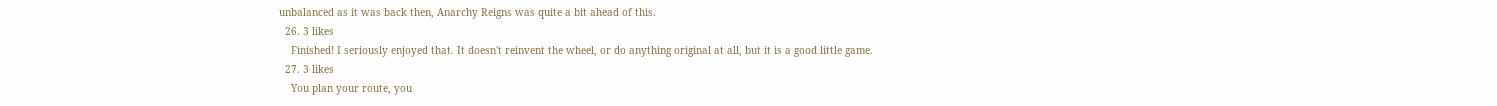unbalanced as it was back then, Anarchy Reigns was quite a bit ahead of this.
  26. 3 likes
    Finished! I seriously enjoyed that. It doesn't reinvent the wheel, or do anything original at all, but it is a good little game.
  27. 3 likes
    You plan your route, you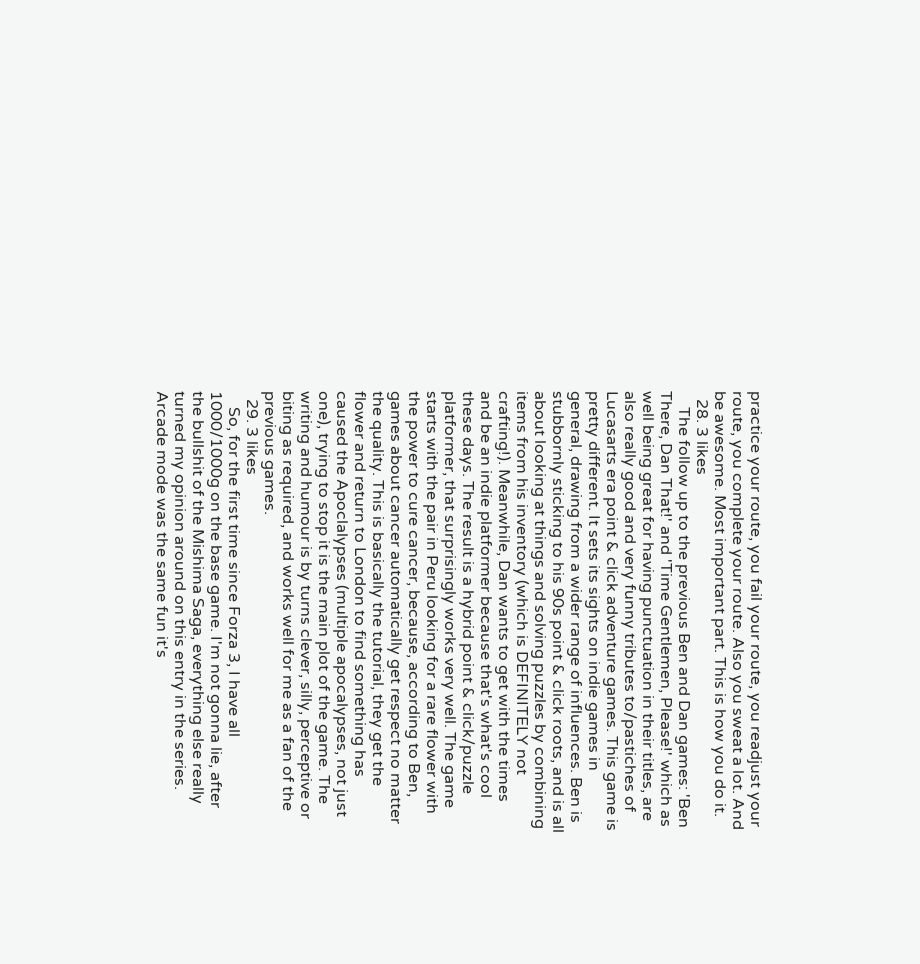practice your route, you fail your route, you readjust your route, you complete your route. Also you sweat a lot. And be awesome. Most important part. This is how you do it.
  28. 3 likes
    The follow up to the previous Ben and Dan games: 'Ben There, Dan That!' and 'Time Gentlemen, Please!' which as well being great for having punctuation in their titles, are also really good and very funny tributes to/pastiches of Lucasarts era point & click adventure games. This game is pretty different. It sets its sights on indie games in general, drawing from a wider range of influences. Ben is stubbornly sticking to his 90s point & click roots, and is all about looking at things and solving puzzles by combining items from his inventory (which is DEFINITELY not crafting!). Meanwhile, Dan wants to get with the times and be an indie platformer because that's what's cool these days. The result is a hybrid point & click/puzzle platformer, that surprisingly works very well. The game starts with the pair in Peru looking for a rare flower with the power to cure cancer, because, according to Ben, games about cancer automatically get respect no matter the quality. This is basically the tutorial, they get the flower and return to London to find something has caused the Apoclalypses (multiple apocalypses, not just one), trying to stop it is the main plot of the game. The writing and humour is by turns clever, silly, perceptive or biting as required, and works well for me as a fan of the previous games.
  29. 3 likes
    So, for the first time since Forza 3, I have all 1000/1000g on the base game. I'm not gonna lie, after the bullshit of the Mishima Saga, everything else really turned my opinion around on this entry in the series. Arcade mode was the same fun it's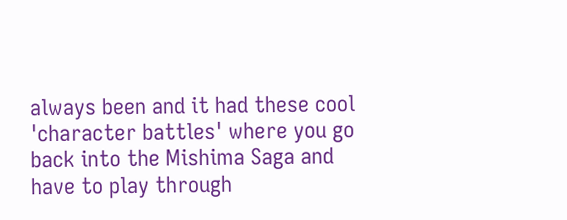always been and it had these cool 'character battles' where you go back into the Mishima Saga and have to play through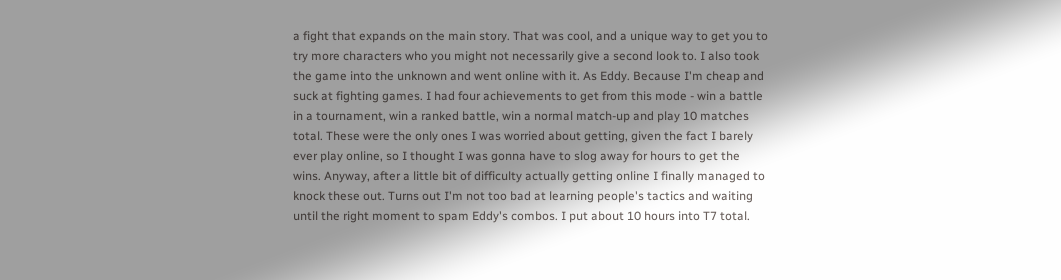a fight that expands on the main story. That was cool, and a unique way to get you to try more characters who you might not necessarily give a second look to. I also took the game into the unknown and went online with it. As Eddy. Because I'm cheap and suck at fighting games. I had four achievements to get from this mode - win a battle in a tournament, win a ranked battle, win a normal match-up and play 10 matches total. These were the only ones I was worried about getting, given the fact I barely ever play online, so I thought I was gonna have to slog away for hours to get the wins. Anyway, after a little bit of difficulty actually getting online I finally managed to knock these out. Turns out I'm not too bad at learning people's tactics and waiting until the right moment to spam Eddy's combos. I put about 10 hours into T7 total.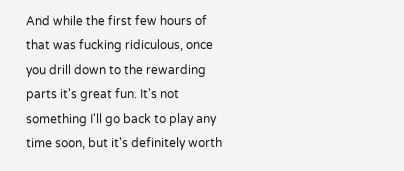And while the first few hours of that was fucking ridiculous, once you drill down to the rewarding parts it's great fun. It's not something I'll go back to play any time soon, but it's definitely worth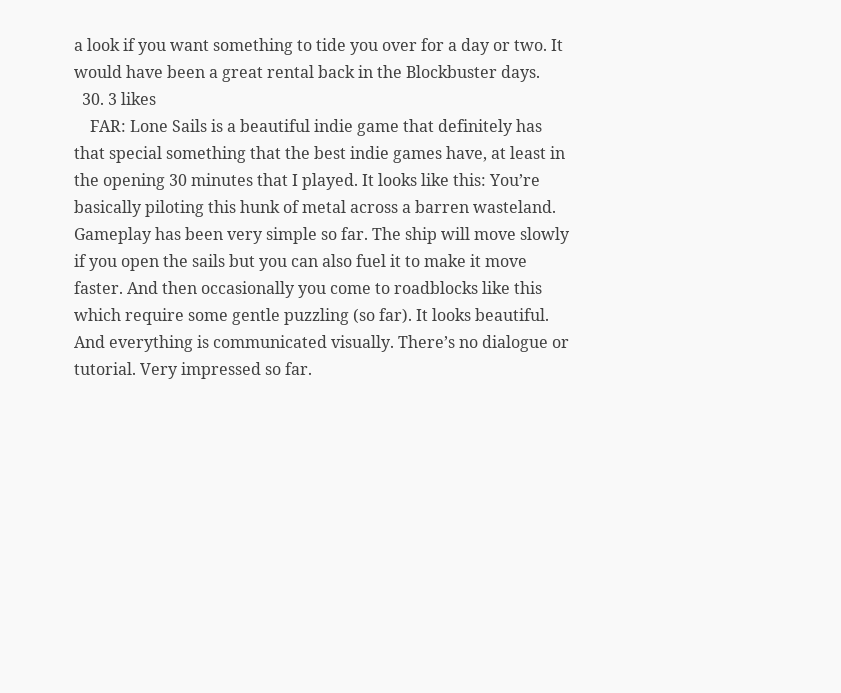a look if you want something to tide you over for a day or two. It would have been a great rental back in the Blockbuster days.
  30. 3 likes
    FAR: Lone Sails is a beautiful indie game that definitely has that special something that the best indie games have, at least in the opening 30 minutes that I played. It looks like this: You’re basically piloting this hunk of metal across a barren wasteland. Gameplay has been very simple so far. The ship will move slowly if you open the sails but you can also fuel it to make it move faster. And then occasionally you come to roadblocks like this which require some gentle puzzling (so far). It looks beautiful. And everything is communicated visually. There’s no dialogue or tutorial. Very impressed so far.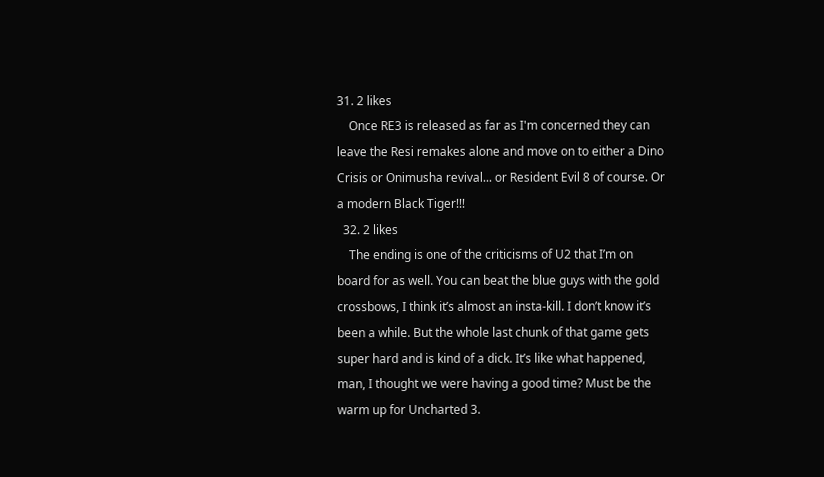31. 2 likes
    Once RE3 is released as far as I'm concerned they can leave the Resi remakes alone and move on to either a Dino Crisis or Onimusha revival... or Resident Evil 8 of course. Or a modern Black Tiger!!!
  32. 2 likes
    The ending is one of the criticisms of U2 that I’m on board for as well. You can beat the blue guys with the gold crossbows, I think it’s almost an insta-kill. I don’t know it’s been a while. But the whole last chunk of that game gets super hard and is kind of a dick. It’s like what happened, man, I thought we were having a good time? Must be the warm up for Uncharted 3.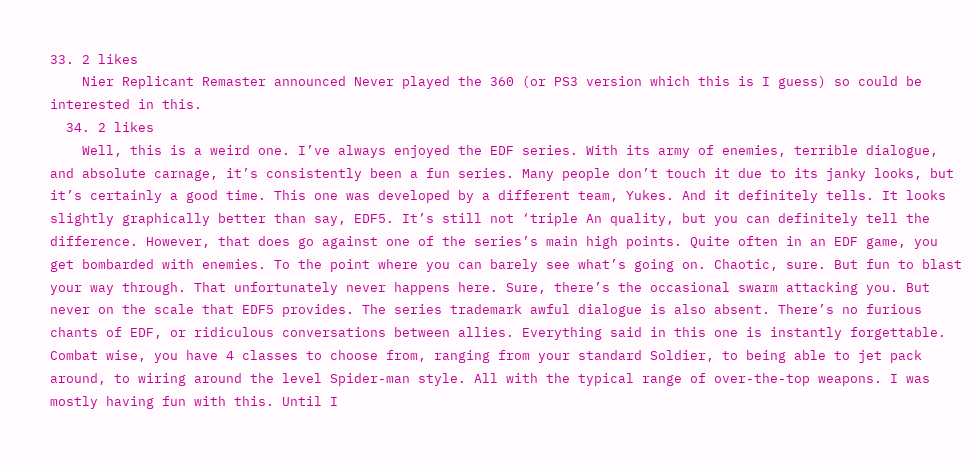33. 2 likes
    Nier Replicant Remaster announced Never played the 360 (or PS3 version which this is I guess) so could be interested in this.
  34. 2 likes
    Well, this is a weird one. I’ve always enjoyed the EDF series. With its army of enemies, terrible dialogue, and absolute carnage, it’s consistently been a fun series. Many people don’t touch it due to its janky looks, but it’s certainly a good time. This one was developed by a different team, Yukes. And it definitely tells. It looks slightly graphically better than say, EDF5. It’s still not ‘triple An quality, but you can definitely tell the difference. However, that does go against one of the series’s main high points. Quite often in an EDF game, you get bombarded with enemies. To the point where you can barely see what’s going on. Chaotic, sure. But fun to blast your way through. That unfortunately never happens here. Sure, there’s the occasional swarm attacking you. But never on the scale that EDF5 provides. The series trademark awful dialogue is also absent. There’s no furious chants of EDF, or ridiculous conversations between allies. Everything said in this one is instantly forgettable. Combat wise, you have 4 classes to choose from, ranging from your standard Soldier, to being able to jet pack around, to wiring around the level Spider-man style. All with the typical range of over-the-top weapons. I was mostly having fun with this. Until I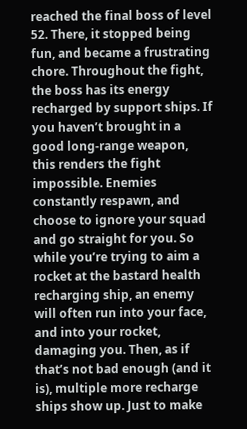reached the final boss of level 52. There, it stopped being fun, and became a frustrating chore. Throughout the fight, the boss has its energy recharged by support ships. If you haven’t brought in a good long-range weapon, this renders the fight impossible. Enemies constantly respawn, and choose to ignore your squad and go straight for you. So while you’re trying to aim a rocket at the bastard health recharging ship, an enemy will often run into your face, and into your rocket, damaging you. Then, as if that’s not bad enough (and it is), multiple more recharge ships show up. Just to make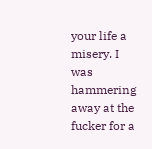your life a misery. I was hammering away at the fucker for a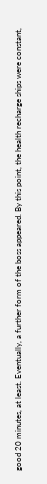good 20 minutes, at least. Eventually, a further form of the boss appeared. By this point, the health recharge ships were constant,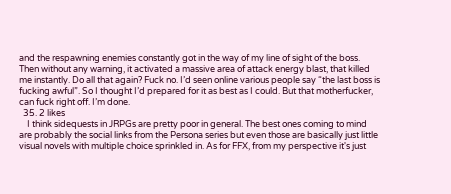and the respawning enemies constantly got in the way of my line of sight of the boss. Then without any warning, it activated a massive area of attack energy blast, that killed me instantly. Do all that again? Fuck no. I’d seen online various people say “the last boss is fucking awful”. So I thought I’d prepared for it as best as I could. But that motherfucker, can fuck right off. I’m done.
  35. 2 likes
    I think sidequests in JRPGs are pretty poor in general. The best ones coming to mind are probably the social links from the Persona series but even those are basically just little visual novels with multiple choice sprinkled in. As for FFX, from my perspective it's just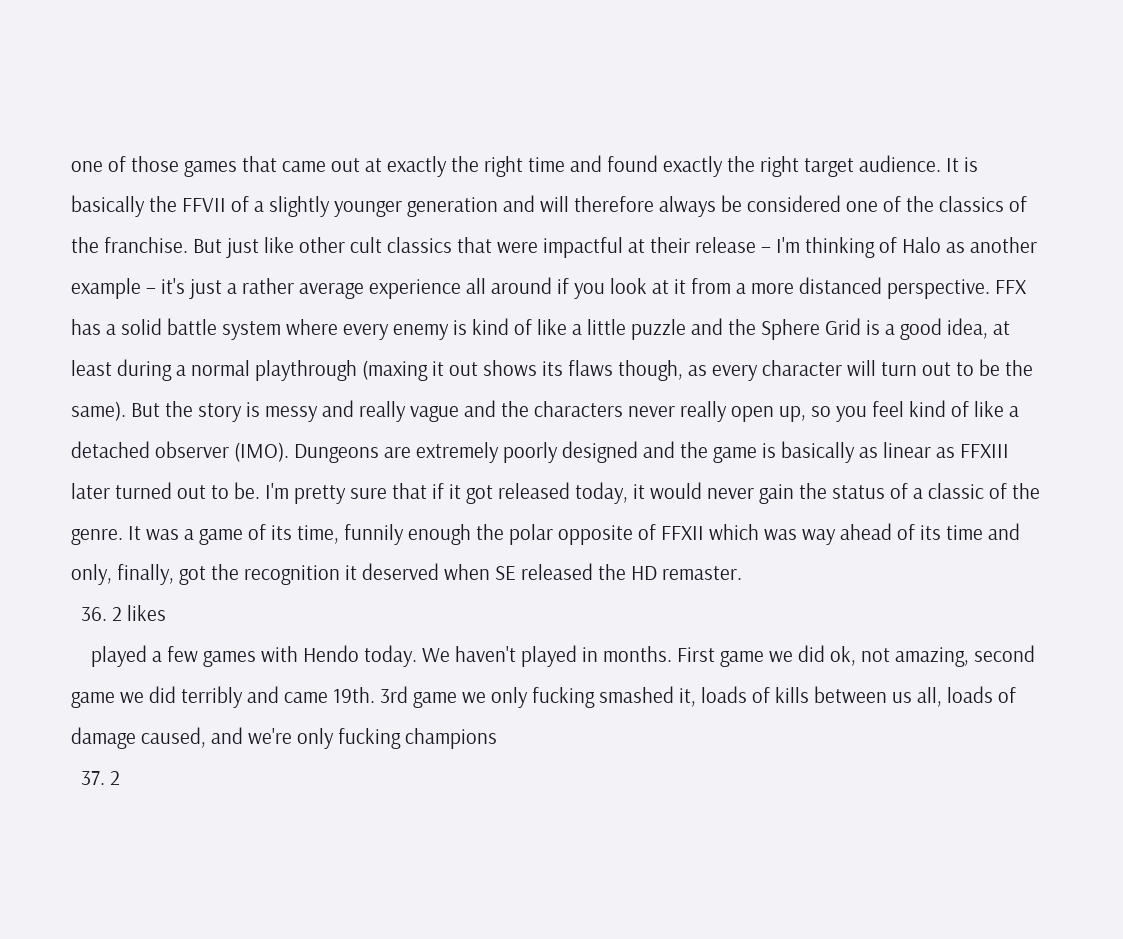one of those games that came out at exactly the right time and found exactly the right target audience. It is basically the FFVII of a slightly younger generation and will therefore always be considered one of the classics of the franchise. But just like other cult classics that were impactful at their release – I'm thinking of Halo as another example – it's just a rather average experience all around if you look at it from a more distanced perspective. FFX has a solid battle system where every enemy is kind of like a little puzzle and the Sphere Grid is a good idea, at least during a normal playthrough (maxing it out shows its flaws though, as every character will turn out to be the same). But the story is messy and really vague and the characters never really open up, so you feel kind of like a detached observer (IMO). Dungeons are extremely poorly designed and the game is basically as linear as FFXIII later turned out to be. I'm pretty sure that if it got released today, it would never gain the status of a classic of the genre. It was a game of its time, funnily enough the polar opposite of FFXII which was way ahead of its time and only, finally, got the recognition it deserved when SE released the HD remaster.
  36. 2 likes
    played a few games with Hendo today. We haven't played in months. First game we did ok, not amazing, second game we did terribly and came 19th. 3rd game we only fucking smashed it, loads of kills between us all, loads of damage caused, and we're only fucking champions
  37. 2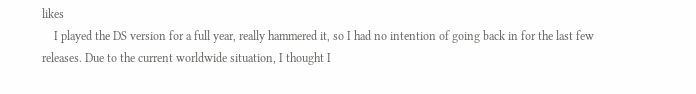likes
    I played the DS version for a full year, really hammered it, so I had no intention of going back in for the last few releases. Due to the current worldwide situation, I thought I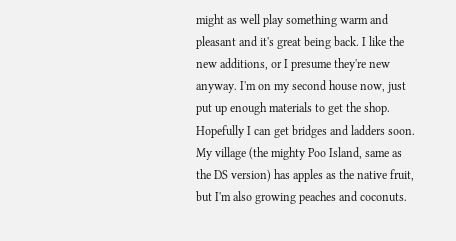might as well play something warm and pleasant and it's great being back. I like the new additions, or I presume they're new anyway. I'm on my second house now, just put up enough materials to get the shop. Hopefully I can get bridges and ladders soon. My village (the mighty Poo Island, same as the DS version) has apples as the native fruit, but I'm also growing peaches and coconuts.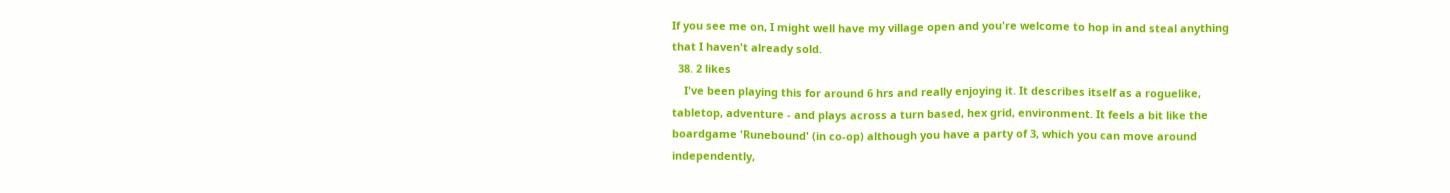If you see me on, I might well have my village open and you're welcome to hop in and steal anything that I haven't already sold.
  38. 2 likes
    I've been playing this for around 6 hrs and really enjoying it. It describes itself as a roguelike, tabletop, adventure - and plays across a turn based, hex grid, environment. It feels a bit like the boardgame 'Runebound' (in co-op) although you have a party of 3, which you can move around independently,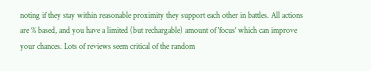noting if they stay within reasonable proximity they support each other in battles. All actions are % based, and you have a limited (but rechargable) amount of 'focus' which can improve your chances. Lots of reviews seem critical of the random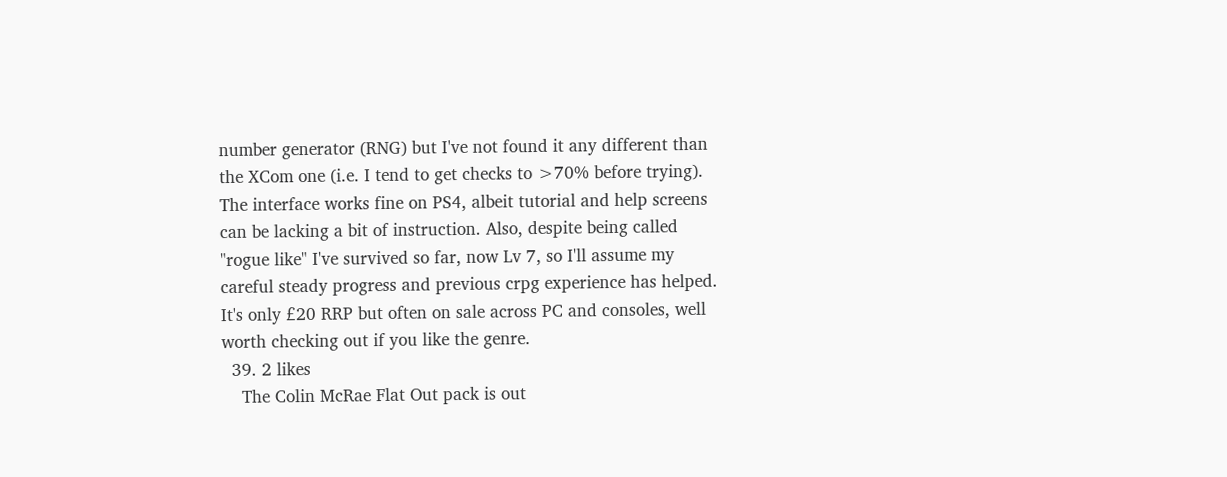number generator (RNG) but I've not found it any different than the XCom one (i.e. I tend to get checks to >70% before trying). The interface works fine on PS4, albeit tutorial and help screens can be lacking a bit of instruction. Also, despite being called "rogue like" I've survived so far, now Lv 7, so I'll assume my careful steady progress and previous crpg experience has helped. It's only £20 RRP but often on sale across PC and consoles, well worth checking out if you like the genre.
  39. 2 likes
    The Colin McRae Flat Out pack is out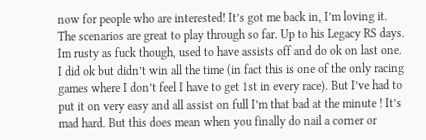now for people who are interested! It’s got me back in, I’m loving it. The scenarios are great to play through so far. Up to his Legacy RS days. Im rusty as fuck though, used to have assists off and do ok on last one. I did ok but didn’t win all the time (in fact this is one of the only racing games where I don’t feel I have to get 1st in every race). But I’ve had to put it on very easy and all assist on full I’m that bad at the minute ! It’s mad hard. But this does mean when you finally do nail a corner or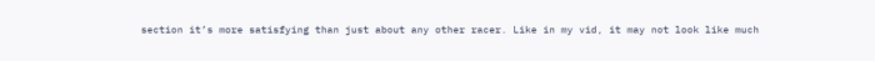section it’s more satisfying than just about any other racer. Like in my vid, it may not look like much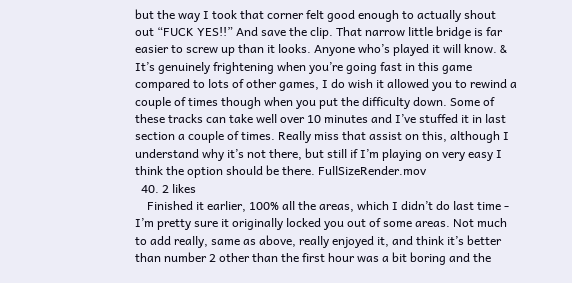but the way I took that corner felt good enough to actually shout out “FUCK YES!!” And save the clip. That narrow little bridge is far easier to screw up than it looks. Anyone who’s played it will know. & It’s genuinely frightening when you’re going fast in this game compared to lots of other games, I do wish it allowed you to rewind a couple of times though when you put the difficulty down. Some of these tracks can take well over 10 minutes and I’ve stuffed it in last section a couple of times. Really miss that assist on this, although I understand why it’s not there, but still if I’m playing on very easy I think the option should be there. FullSizeRender.mov
  40. 2 likes
    Finished it earlier, 100% all the areas, which I didn’t do last time - I’m pretty sure it originally locked you out of some areas. Not much to add really, same as above, really enjoyed it, and think it’s better than number 2 other than the first hour was a bit boring and the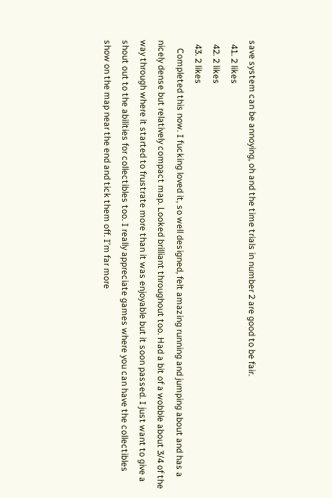save system can be annoying, oh and the time trials in number 2 are good to be fair.
  41. 2 likes
  42. 2 likes
  43. 2 likes
    Completed this now. I fucking loved it, so well designed, felt amazing running and jumping about and has a nicely dense but relatively compact map. Looked brilliant throughout too. Had a bit of a wobble about 3/4 of the way through where it started to frustrate more than it was enjoyable but it soon passed. I just want to give a shout out to the abilities for collectibles too. I really appreciate games where you can have the collectibles show on the map near the end and tick them off. I’m far more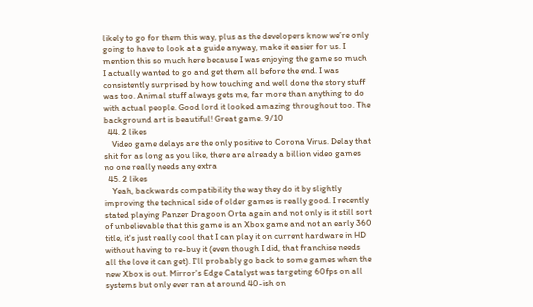likely to go for them this way, plus as the developers know we’re only going to have to look at a guide anyway, make it easier for us. I mention this so much here because I was enjoying the game so much I actually wanted to go and get them all before the end. I was consistently surprised by how touching and well done the story stuff was too. Animal stuff always gets me, far more than anything to do with actual people. Good lord it looked amazing throughout too. The background art is beautiful! Great game. 9/10
  44. 2 likes
    Video game delays are the only positive to Corona Virus. Delay that shit for as long as you like, there are already a billion video games no one really needs any extra
  45. 2 likes
    Yeah, backwards compatibility the way they do it by slightly improving the technical side of older games is really good. I recently stated playing Panzer Dragoon Orta again and not only is it still sort of unbelievable that this game is an Xbox game and not an early 360 title, it's just really cool that I can play it on current hardware in HD without having to re-buy it (even though I did, that franchise needs all the love it can get). I'll probably go back to some games when the new Xbox is out. Mirror's Edge Catalyst was targeting 60fps on all systems but only ever ran at around 40-ish on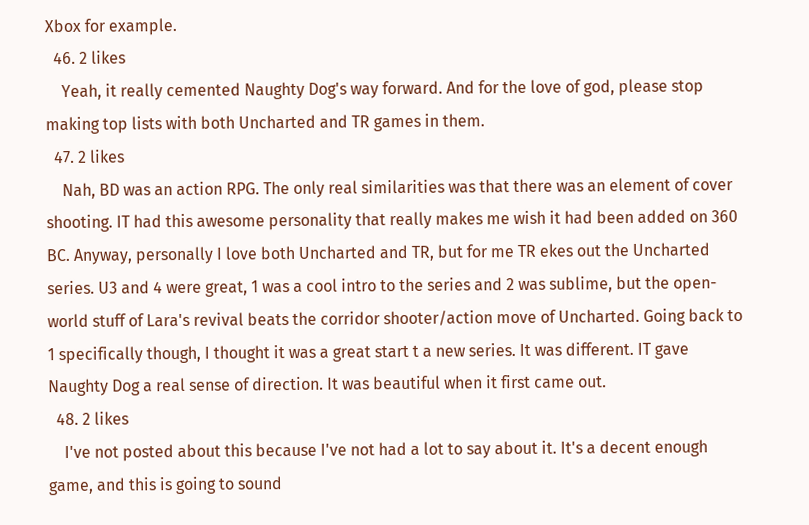Xbox for example.
  46. 2 likes
    Yeah, it really cemented Naughty Dog's way forward. And for the love of god, please stop making top lists with both Uncharted and TR games in them.
  47. 2 likes
    Nah, BD was an action RPG. The only real similarities was that there was an element of cover shooting. IT had this awesome personality that really makes me wish it had been added on 360 BC. Anyway, personally I love both Uncharted and TR, but for me TR ekes out the Uncharted series. U3 and 4 were great, 1 was a cool intro to the series and 2 was sublime, but the open-world stuff of Lara's revival beats the corridor shooter/action move of Uncharted. Going back to 1 specifically though, I thought it was a great start t a new series. It was different. IT gave Naughty Dog a real sense of direction. It was beautiful when it first came out.
  48. 2 likes
    I've not posted about this because I've not had a lot to say about it. It's a decent enough game, and this is going to sound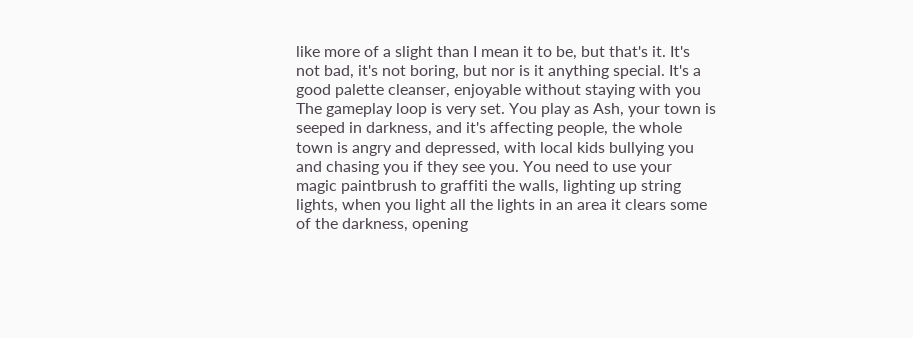like more of a slight than I mean it to be, but that's it. It's not bad, it's not boring, but nor is it anything special. It's a good palette cleanser, enjoyable without staying with you The gameplay loop is very set. You play as Ash, your town is seeped in darkness, and it's affecting people, the whole town is angry and depressed, with local kids bullying you and chasing you if they see you. You need to use your magic paintbrush to graffiti the walls, lighting up string lights, when you light all the lights in an area it clears some of the darkness, opening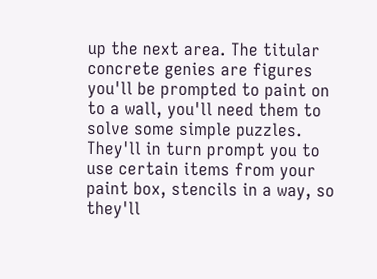up the next area. The titular concrete genies are figures you'll be prompted to paint on to a wall, you'll need them to solve some simple puzzles. They'll in turn prompt you to use certain items from your paint box, stencils in a way, so they'll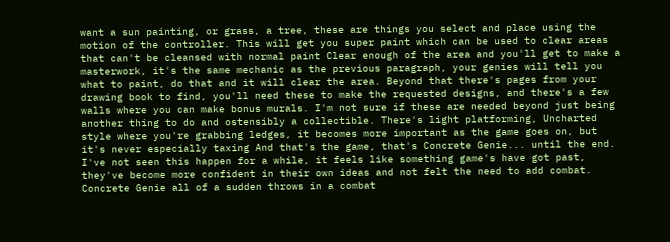want a sun painting, or grass, a tree, these are things you select and place using the motion of the controller. This will get you super paint which can be used to clear areas that can't be cleansed with normal paint Clear enough of the area and you'll get to make a masterwork, it's the same mechanic as the previous paragraph, your genies will tell you what to paint, do that and it will clear the area. Beyond that there's pages from your drawing book to find, you'll need these to make the requested designs, and there's a few walls where you can make bonus murals. I'm not sure if these are needed beyond just being another thing to do and ostensibly a collectible. There's light platforming, Uncharted style where you're grabbing ledges, it becomes more important as the game goes on, but it's never especially taxing And that's the game, that's Concrete Genie... until the end. I've not seen this happen for a while, it feels like something game's have got past, they've become more confident in their own ideas and not felt the need to add combat. Concrete Genie all of a sudden throws in a combat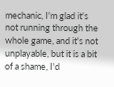mechanic, I'm glad it's not running through the whole game, and it's not unplayable, but it is a bit of a shame, I'd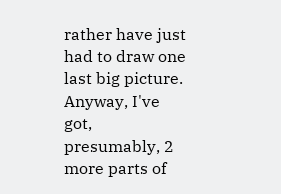rather have just had to draw one last big picture. Anyway, I've got, presumably, 2 more parts of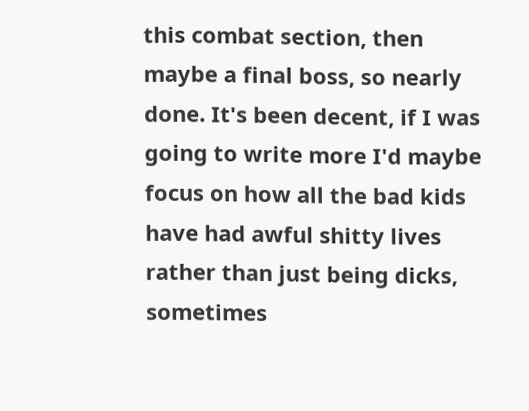this combat section, then maybe a final boss, so nearly done. It's been decent, if I was going to write more I'd maybe focus on how all the bad kids have had awful shitty lives rather than just being dicks, sometimes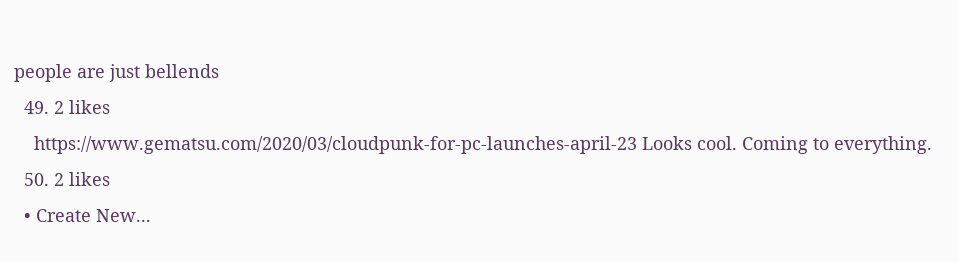people are just bellends
  49. 2 likes
    https://www.gematsu.com/2020/03/cloudpunk-for-pc-launches-april-23 Looks cool. Coming to everything.
  50. 2 likes
  • Create New...